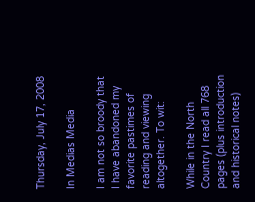Thursday, July 17, 2008

In Medias Media

I am not so broody that I have abandoned my favorite pastimes of reading and viewing altogether. To wit:

While in the North Country I read all 768 pages (plus introduction and historical notes)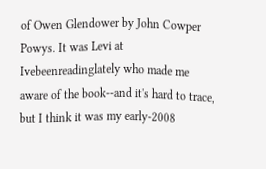of Owen Glendower by John Cowper Powys. It was Levi at Ivebeenreadinglately who made me aware of the book--and it's hard to trace, but I think it was my early-2008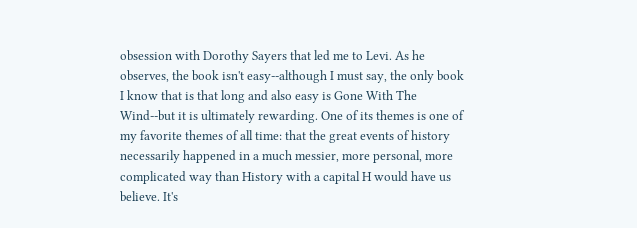obsession with Dorothy Sayers that led me to Levi. As he observes, the book isn't easy--although I must say, the only book I know that is that long and also easy is Gone With The Wind--but it is ultimately rewarding. One of its themes is one of my favorite themes of all time: that the great events of history necessarily happened in a much messier, more personal, more complicated way than History with a capital H would have us believe. It's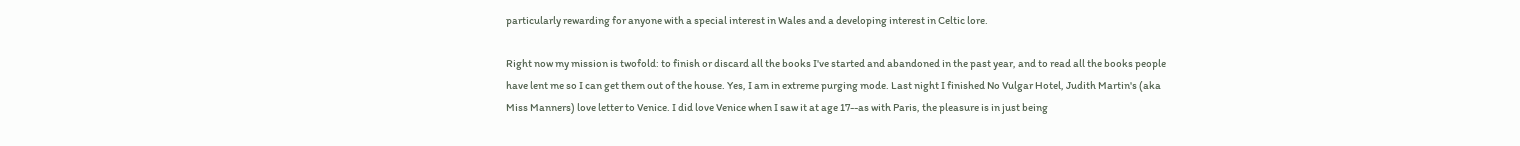particularly rewarding for anyone with a special interest in Wales and a developing interest in Celtic lore.

Right now my mission is twofold: to finish or discard all the books I've started and abandoned in the past year, and to read all the books people have lent me so I can get them out of the house. Yes, I am in extreme purging mode. Last night I finished No Vulgar Hotel, Judith Martin's (aka Miss Manners) love letter to Venice. I did love Venice when I saw it at age 17--as with Paris, the pleasure is in just being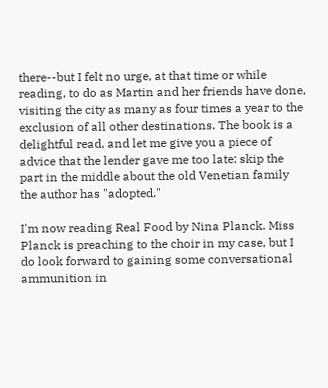there--but I felt no urge, at that time or while reading, to do as Martin and her friends have done, visiting the city as many as four times a year to the exclusion of all other destinations. The book is a delightful read, and let me give you a piece of advice that the lender gave me too late: skip the part in the middle about the old Venetian family the author has "adopted."

I'm now reading Real Food by Nina Planck. Miss Planck is preaching to the choir in my case, but I do look forward to gaining some conversational ammunition in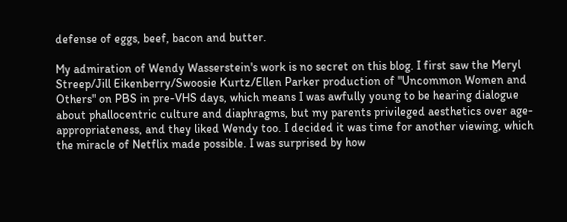defense of eggs, beef, bacon and butter.

My admiration of Wendy Wasserstein's work is no secret on this blog. I first saw the Meryl Streep/Jill Eikenberry/Swoosie Kurtz/Ellen Parker production of "Uncommon Women and Others" on PBS in pre-VHS days, which means I was awfully young to be hearing dialogue about phallocentric culture and diaphragms, but my parents privileged aesthetics over age-appropriateness, and they liked Wendy too. I decided it was time for another viewing, which the miracle of Netflix made possible. I was surprised by how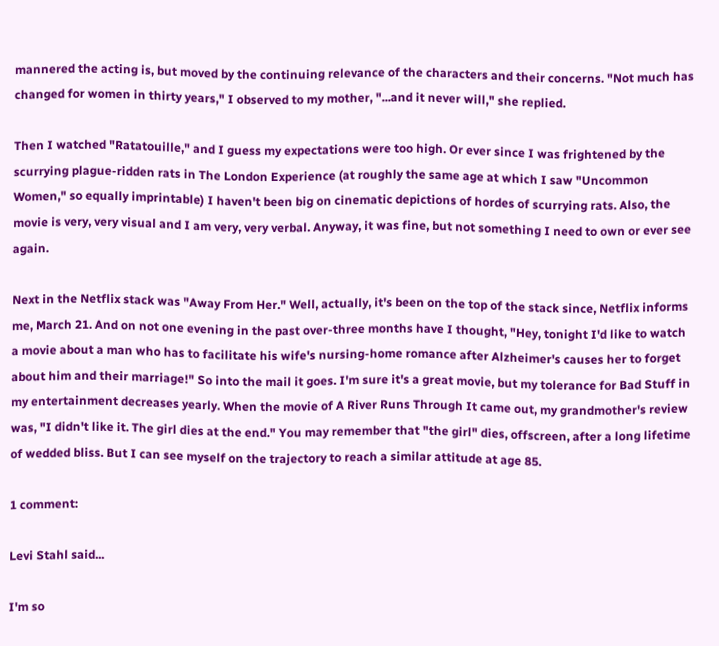mannered the acting is, but moved by the continuing relevance of the characters and their concerns. "Not much has changed for women in thirty years," I observed to my mother, "...and it never will," she replied.

Then I watched "Ratatouille," and I guess my expectations were too high. Or ever since I was frightened by the scurrying plague-ridden rats in The London Experience (at roughly the same age at which I saw "Uncommon Women," so equally imprintable) I haven't been big on cinematic depictions of hordes of scurrying rats. Also, the movie is very, very visual and I am very, very verbal. Anyway, it was fine, but not something I need to own or ever see again.

Next in the Netflix stack was "Away From Her." Well, actually, it's been on the top of the stack since, Netflix informs me, March 21. And on not one evening in the past over-three months have I thought, "Hey, tonight I'd like to watch a movie about a man who has to facilitate his wife's nursing-home romance after Alzheimer's causes her to forget about him and their marriage!" So into the mail it goes. I'm sure it's a great movie, but my tolerance for Bad Stuff in my entertainment decreases yearly. When the movie of A River Runs Through It came out, my grandmother's review was, "I didn't like it. The girl dies at the end." You may remember that "the girl" dies, offscreen, after a long lifetime of wedded bliss. But I can see myself on the trajectory to reach a similar attitude at age 85.

1 comment:

Levi Stahl said...

I'm so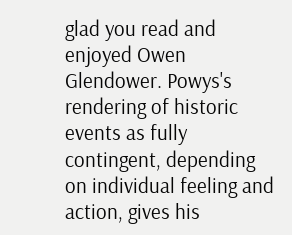glad you read and enjoyed Owen Glendower. Powys's rendering of historic events as fully contingent, depending on individual feeling and action, gives his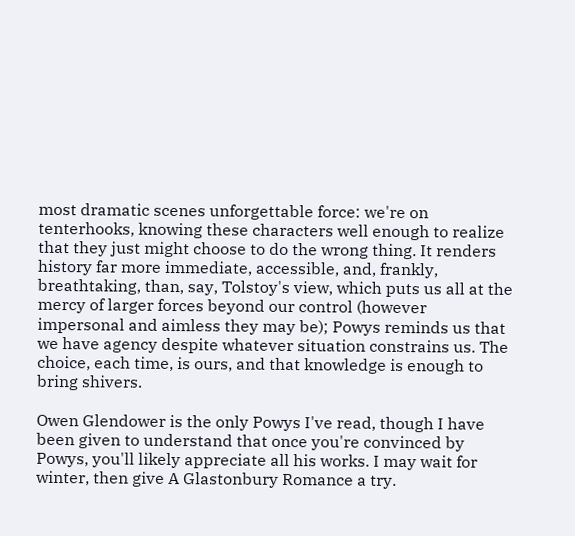most dramatic scenes unforgettable force: we're on tenterhooks, knowing these characters well enough to realize that they just might choose to do the wrong thing. It renders history far more immediate, accessible, and, frankly, breathtaking, than, say, Tolstoy's view, which puts us all at the mercy of larger forces beyond our control (however impersonal and aimless they may be); Powys reminds us that we have agency despite whatever situation constrains us. The choice, each time, is ours, and that knowledge is enough to bring shivers.

Owen Glendower is the only Powys I've read, though I have been given to understand that once you're convinced by Powys, you'll likely appreciate all his works. I may wait for winter, then give A Glastonbury Romance a try.